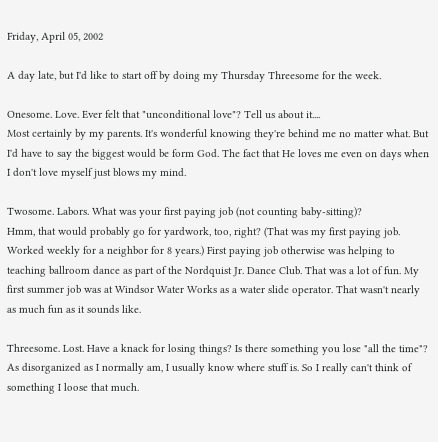Friday, April 05, 2002

A day late, but I'd like to start off by doing my Thursday Threesome for the week.

Onesome. Love. Ever felt that "unconditional love"? Tell us about it....
Most certainly by my parents. It's wonderful knowing they're behind me no matter what. But I'd have to say the biggest would be form God. The fact that He loves me even on days when I don't love myself just blows my mind.

Twosome. Labors. What was your first paying job (not counting baby-sitting)?
Hmm, that would probably go for yardwork, too, right? (That was my first paying job. Worked weekly for a neighbor for 8 years.) First paying job otherwise was helping to teaching ballroom dance as part of the Nordquist Jr. Dance Club. That was a lot of fun. My first summer job was at Windsor Water Works as a water slide operator. That wasn't nearly as much fun as it sounds like.

Threesome. Lost. Have a knack for losing things? Is there something you lose "all the time"?
As disorganized as I normally am, I usually know where stuff is. So I really can't think of something I loose that much.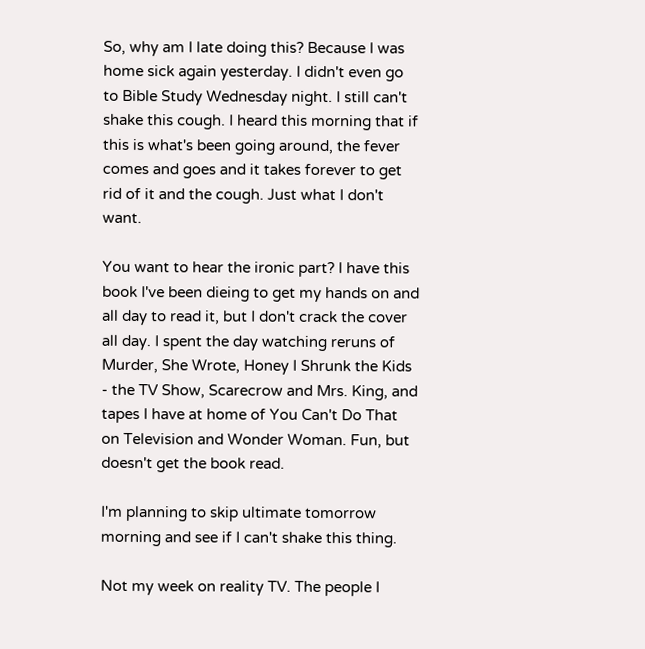So, why am I late doing this? Because I was home sick again yesterday. I didn't even go to Bible Study Wednesday night. I still can't shake this cough. I heard this morning that if this is what's been going around, the fever comes and goes and it takes forever to get rid of it and the cough. Just what I don't want.

You want to hear the ironic part? I have this book I've been dieing to get my hands on and all day to read it, but I don't crack the cover all day. I spent the day watching reruns of Murder, She Wrote, Honey I Shrunk the Kids - the TV Show, Scarecrow and Mrs. King, and tapes I have at home of You Can't Do That on Television and Wonder Woman. Fun, but doesn't get the book read.

I'm planning to skip ultimate tomorrow morning and see if I can't shake this thing.

Not my week on reality TV. The people I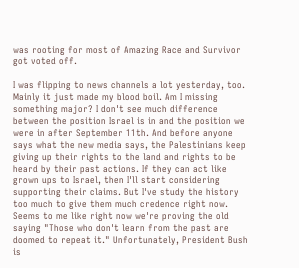was rooting for most of Amazing Race and Survivor got voted off.

I was flipping to news channels a lot yesterday, too. Mainly it just made my blood boil. Am I missing something major? I don't see much difference between the position Israel is in and the position we were in after September 11th. And before anyone says what the new media says, the Palestinians keep giving up their rights to the land and rights to be heard by their past actions. If they can act like grown ups to Israel, then I'll start considering supporting their claims. But I've study the history too much to give them much credence right now. Seems to me like right now we're proving the old saying "Those who don't learn from the past are doomed to repeat it." Unfortunately, President Bush is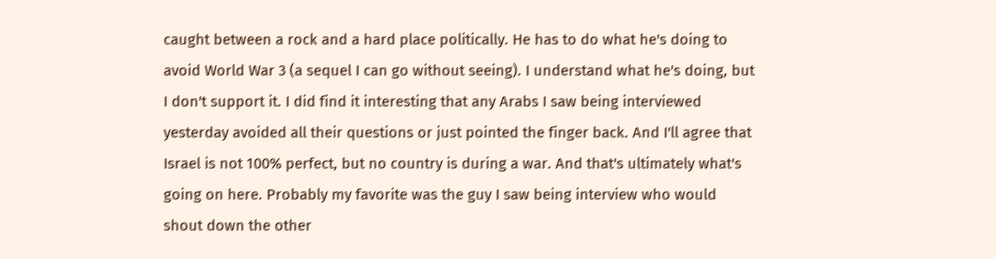caught between a rock and a hard place politically. He has to do what he's doing to avoid World War 3 (a sequel I can go without seeing). I understand what he's doing, but I don't support it. I did find it interesting that any Arabs I saw being interviewed yesterday avoided all their questions or just pointed the finger back. And I'll agree that Israel is not 100% perfect, but no country is during a war. And that's ultimately what's going on here. Probably my favorite was the guy I saw being interview who would shout down the other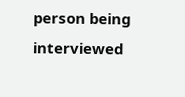person being interviewed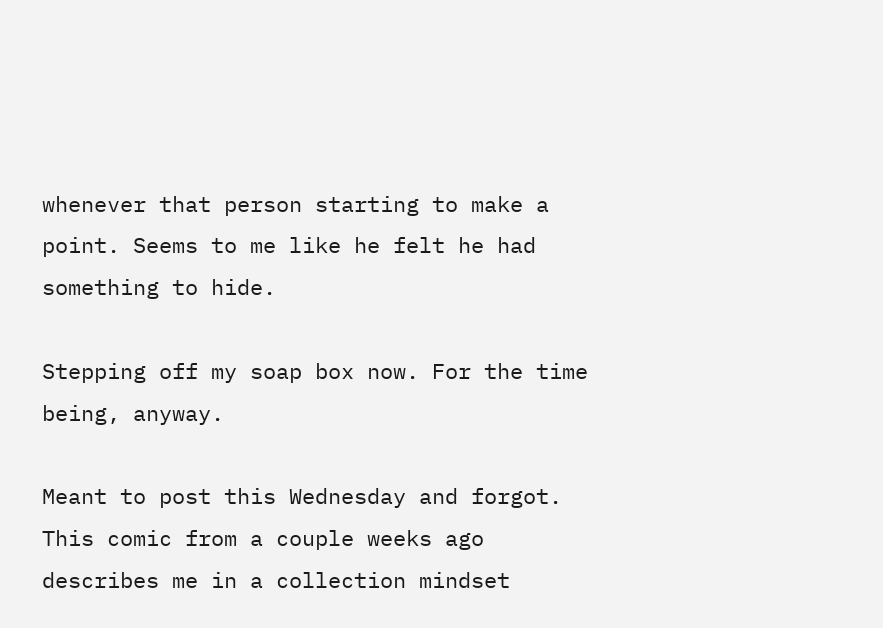whenever that person starting to make a point. Seems to me like he felt he had something to hide.

Stepping off my soap box now. For the time being, anyway.

Meant to post this Wednesday and forgot. This comic from a couple weeks ago describes me in a collection mindset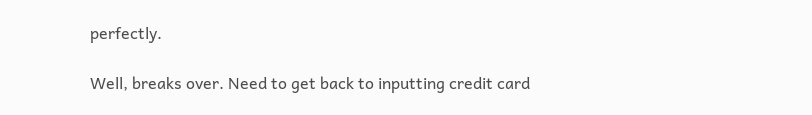perfectly.

Well, breaks over. Need to get back to inputting credit card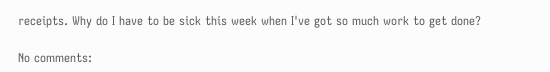receipts. Why do I have to be sick this week when I've got so much work to get done?

No comments: